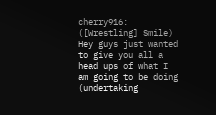cherry916: ([Wrestling] Smile)
Hey guys just wanted to give you all a head ups of what I am going to be doing (undertaking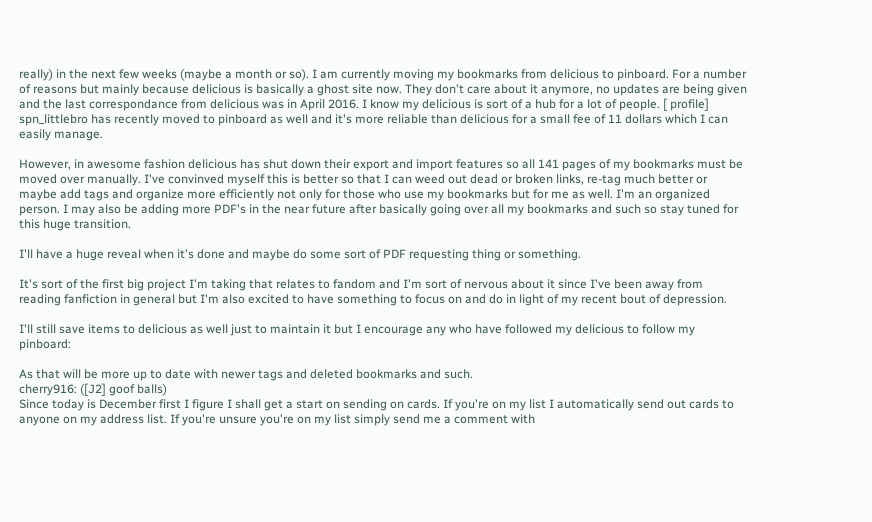really) in the next few weeks (maybe a month or so). I am currently moving my bookmarks from delicious to pinboard. For a number of reasons but mainly because delicious is basically a ghost site now. They don't care about it anymore, no updates are being given and the last correspondance from delicious was in April 2016. I know my delicious is sort of a hub for a lot of people. [ profile] spn_littlebro has recently moved to pinboard as well and it's more reliable than delicious for a small fee of 11 dollars which I can easily manage.

However, in awesome fashion delicious has shut down their export and import features so all 141 pages of my bookmarks must be moved over manually. I've convinved myself this is better so that I can weed out dead or broken links, re-tag much better or maybe add tags and organize more efficiently not only for those who use my bookmarks but for me as well. I'm an organized person. I may also be adding more PDF's in the near future after basically going over all my bookmarks and such so stay tuned for this huge transition.

I'll have a huge reveal when it's done and maybe do some sort of PDF requesting thing or something.

It's sort of the first big project I'm taking that relates to fandom and I'm sort of nervous about it since I've been away from reading fanfiction in general but I'm also excited to have something to focus on and do in light of my recent bout of depression.

I'll still save items to delicious as well just to maintain it but I encourage any who have followed my delicious to follow my pinboard:

As that will be more up to date with newer tags and deleted bookmarks and such.
cherry916: ([J2] goof balls)
Since today is December first I figure I shall get a start on sending on cards. If you're on my list I automatically send out cards to anyone on my address list. If you're unsure you're on my list simply send me a comment with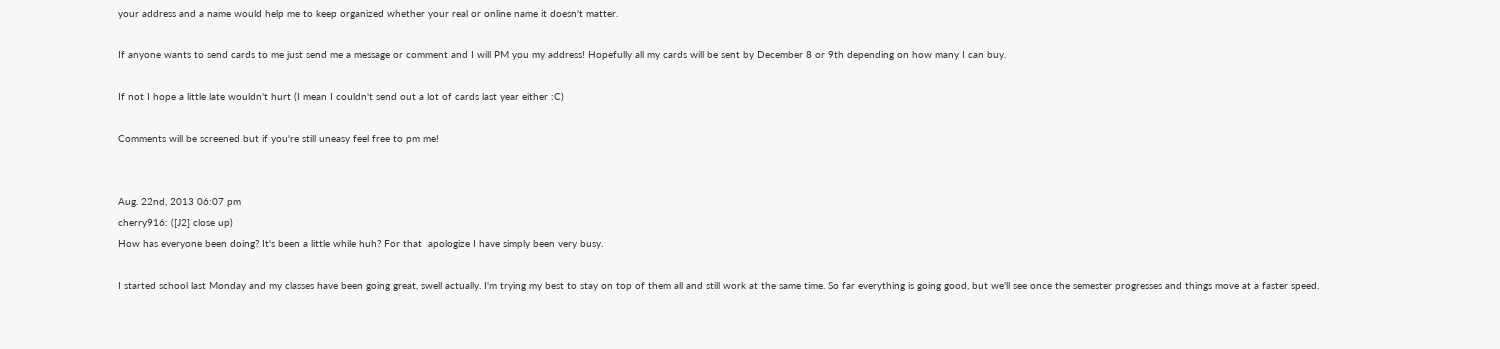your address and a name would help me to keep organized whether your real or online name it doesn't matter.

If anyone wants to send cards to me just send me a message or comment and I will PM you my address! Hopefully all my cards will be sent by December 8 or 9th depending on how many I can buy.

If not I hope a little late wouldn't hurt (I mean I couldn't send out a lot of cards last year either :C)

Comments will be screened but if you're still uneasy feel free to pm me!


Aug. 22nd, 2013 06:07 pm
cherry916: ([J2] close up)
How has everyone been doing? It's been a little while huh? For that  apologize I have simply been very busy.

I started school last Monday and my classes have been going great, swell actually. I'm trying my best to stay on top of them all and still work at the same time. So far everything is going good, but we'll see once the semester progresses and things move at a faster speed.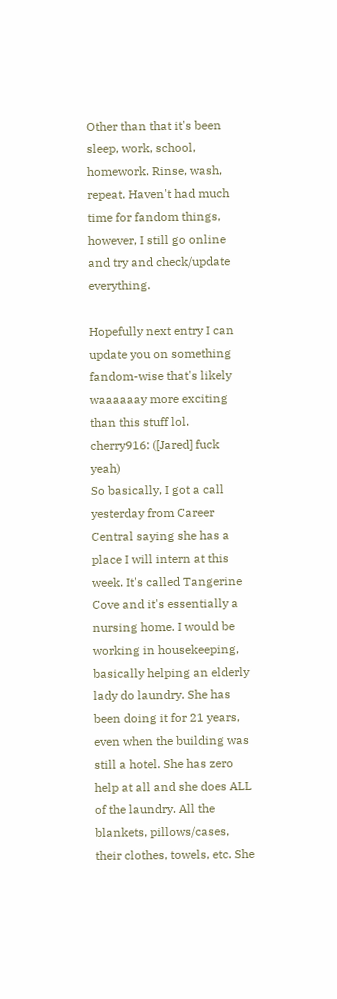Other than that it's been sleep, work, school, homework. Rinse, wash, repeat. Haven't had much time for fandom things, however, I still go online and try and check/update everything.

Hopefully next entry I can update you on something fandom-wise that's likely waaaaaay more exciting than this stuff lol.
cherry916: ([Jared] fuck yeah)
So basically, I got a call yesterday from Career Central saying she has a place I will intern at this week. It's called Tangerine Cove and it's essentially a nursing home. I would be working in housekeeping, basically helping an elderly lady do laundry. She has been doing it for 21 years, even when the building was still a hotel. She has zero help at all and she does ALL of the laundry. All the blankets, pillows/cases, their clothes, towels, etc. She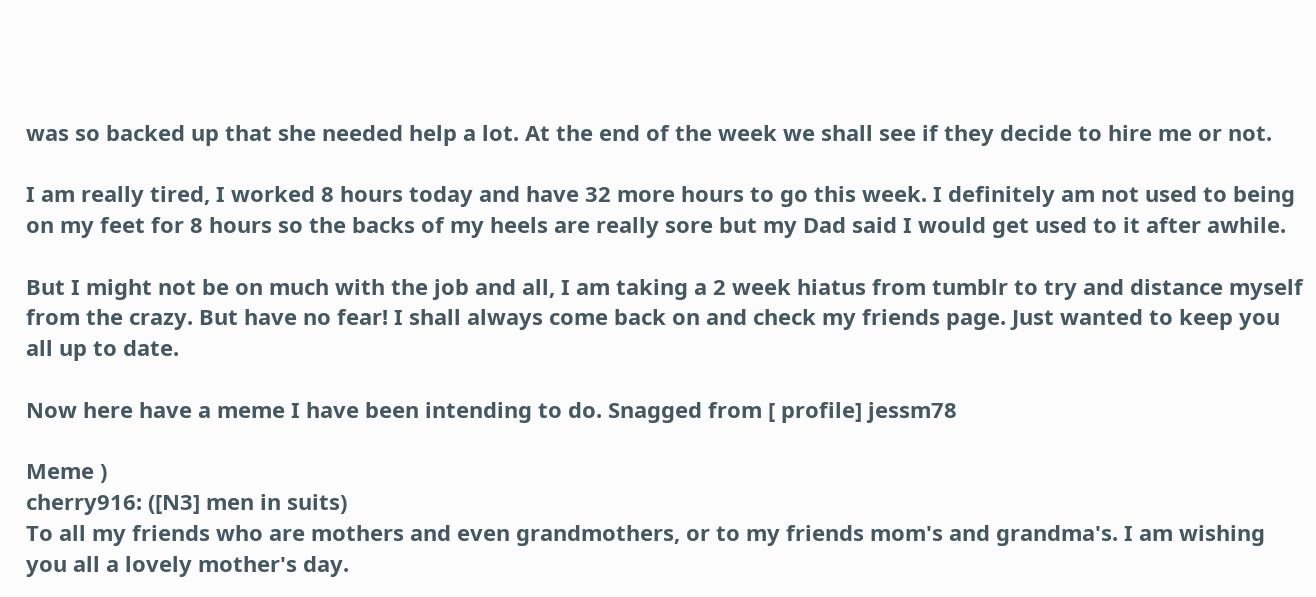was so backed up that she needed help a lot. At the end of the week we shall see if they decide to hire me or not.

I am really tired, I worked 8 hours today and have 32 more hours to go this week. I definitely am not used to being on my feet for 8 hours so the backs of my heels are really sore but my Dad said I would get used to it after awhile.

But I might not be on much with the job and all, I am taking a 2 week hiatus from tumblr to try and distance myself from the crazy. But have no fear! I shall always come back on and check my friends page. Just wanted to keep you all up to date.

Now here have a meme I have been intending to do. Snagged from [ profile] jessm78

Meme )
cherry916: ([N3] men in suits)
To all my friends who are mothers and even grandmothers, or to my friends mom's and grandma's. I am wishing you all a lovely mother's day.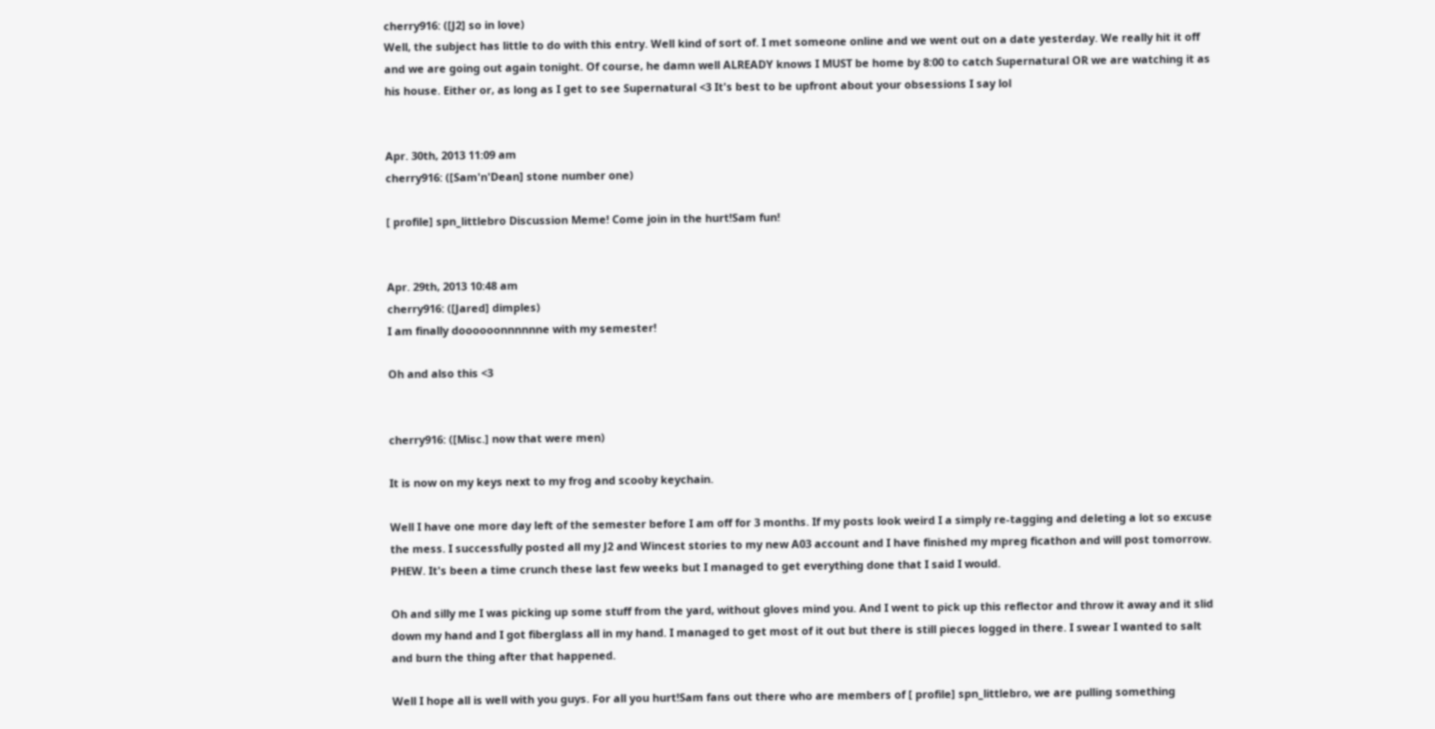cherry916: ([J2] so in love)
Well, the subject has little to do with this entry. Well kind of sort of. I met someone online and we went out on a date yesterday. We really hit it off and we are going out again tonight. Of course, he damn well ALREADY knows I MUST be home by 8:00 to catch Supernatural OR we are watching it as his house. Either or, as long as I get to see Supernatural <3 It's best to be upfront about your obsessions I say lol


Apr. 30th, 2013 11:09 am
cherry916: ([Sam'n'Dean] stone number one)

[ profile] spn_littlebro Discussion Meme! Come join in the hurt!Sam fun!


Apr. 29th, 2013 10:48 am
cherry916: ([Jared] dimples)
I am finally doooooonnnnnne with my semester!

Oh and also this <3


cherry916: ([Misc.] now that were men)

It is now on my keys next to my frog and scooby keychain.

Well I have one more day left of the semester before I am off for 3 months. If my posts look weird I a simply re-tagging and deleting a lot so excuse the mess. I successfully posted all my J2 and Wincest stories to my new A03 account and I have finished my mpreg ficathon and will post tomorrow. PHEW. It's been a time crunch these last few weeks but I managed to get everything done that I said I would.

Oh and silly me I was picking up some stuff from the yard, without gloves mind you. And I went to pick up this reflector and throw it away and it slid down my hand and I got fiberglass all in my hand. I managed to get most of it out but there is still pieces logged in there. I swear I wanted to salt and burn the thing after that happened.

Well I hope all is well with you guys. For all you hurt!Sam fans out there who are members of [ profile] spn_littlebro, we are pulling something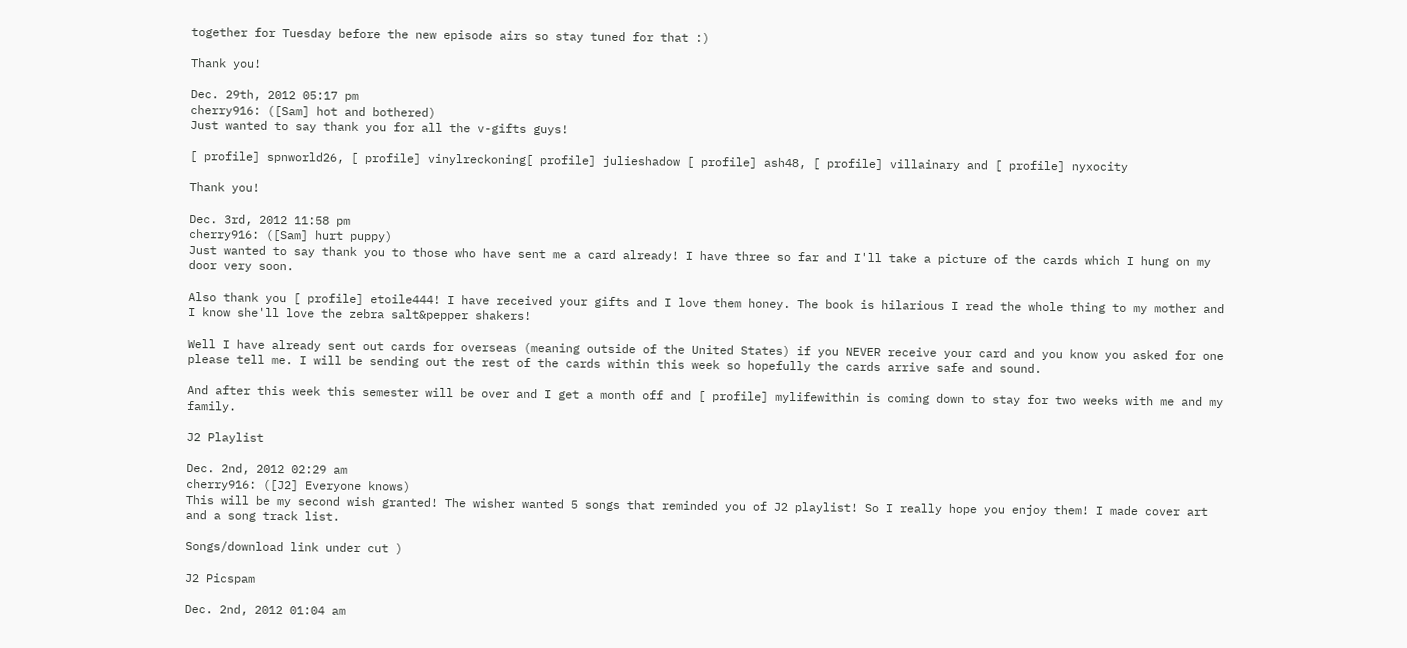together for Tuesday before the new episode airs so stay tuned for that :)

Thank you!

Dec. 29th, 2012 05:17 pm
cherry916: ([Sam] hot and bothered)
Just wanted to say thank you for all the v-gifts guys!

[ profile] spnworld26, [ profile] vinylreckoning[ profile] julieshadow [ profile] ash48, [ profile] villainary and [ profile] nyxocity

Thank you!

Dec. 3rd, 2012 11:58 pm
cherry916: ([Sam] hurt puppy)
Just wanted to say thank you to those who have sent me a card already! I have three so far and I'll take a picture of the cards which I hung on my door very soon.

Also thank you [ profile] etoile444! I have received your gifts and I love them honey. The book is hilarious I read the whole thing to my mother and I know she'll love the zebra salt&pepper shakers!

Well I have already sent out cards for overseas (meaning outside of the United States) if you NEVER receive your card and you know you asked for one please tell me. I will be sending out the rest of the cards within this week so hopefully the cards arrive safe and sound.

And after this week this semester will be over and I get a month off and [ profile] mylifewithin is coming down to stay for two weeks with me and my family.

J2 Playlist

Dec. 2nd, 2012 02:29 am
cherry916: ([J2] Everyone knows)
This will be my second wish granted! The wisher wanted 5 songs that reminded you of J2 playlist! So I really hope you enjoy them! I made cover art and a song track list.

Songs/download link under cut )

J2 Picspam

Dec. 2nd, 2012 01:04 am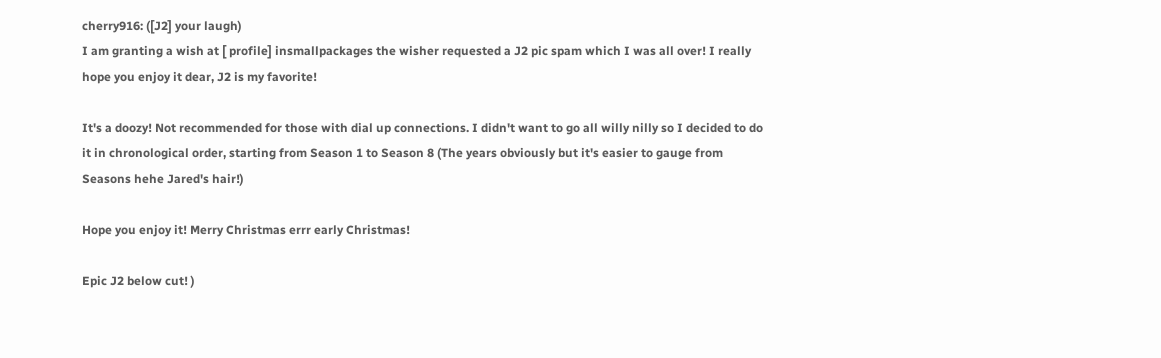cherry916: ([J2] your laugh)
I am granting a wish at [ profile] insmallpackages the wisher requested a J2 pic spam which I was all over! I really hope you enjoy it dear, J2 is my favorite!

It's a doozy! Not recommended for those with dial up connections. I didn't want to go all willy nilly so I decided to do it in chronological order, starting from Season 1 to Season 8 (The years obviously but it's easier to gauge from Seasons hehe Jared's hair!)

Hope you enjoy it! Merry Christmas errr early Christmas!

Epic J2 below cut! )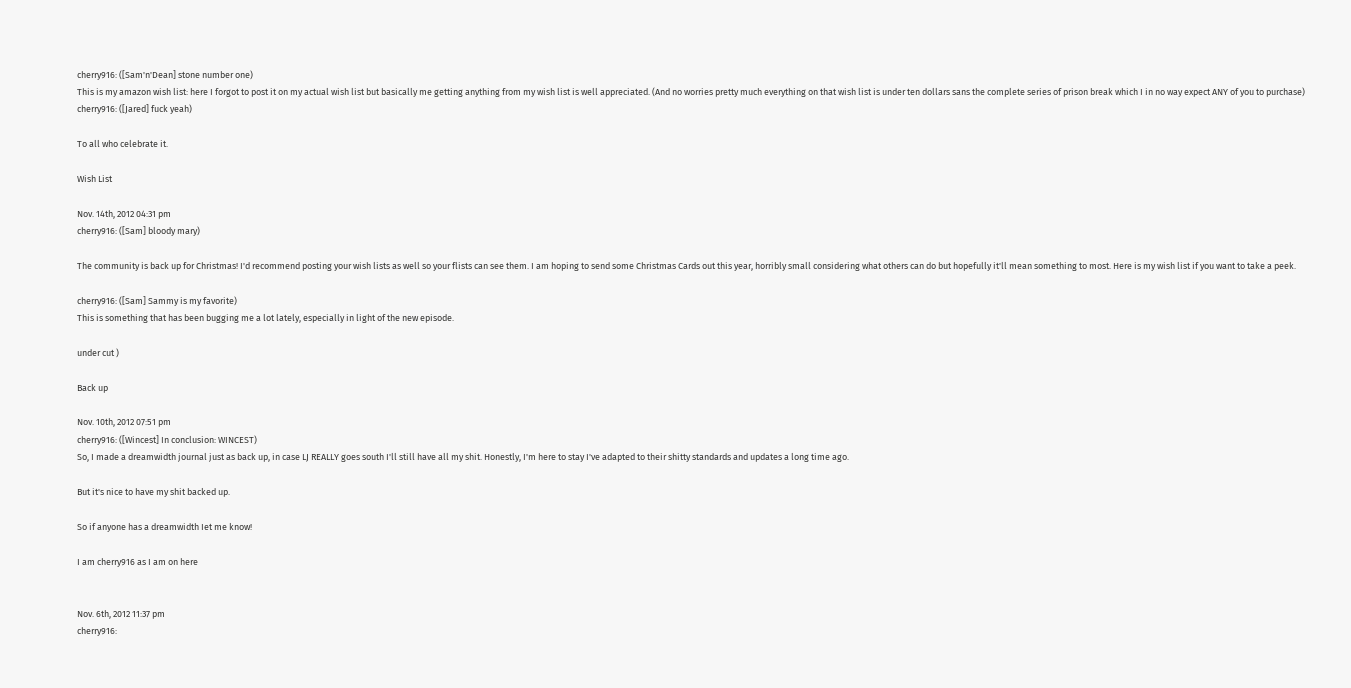cherry916: ([Sam'n'Dean] stone number one)
This is my amazon wish list: here I forgot to post it on my actual wish list but basically me getting anything from my wish list is well appreciated. (And no worries pretty much everything on that wish list is under ten dollars sans the complete series of prison break which I in no way expect ANY of you to purchase)
cherry916: ([Jared] fuck yeah)

To all who celebrate it.

Wish List

Nov. 14th, 2012 04:31 pm
cherry916: ([Sam] bloody mary)

The community is back up for Christmas! I'd recommend posting your wish lists as well so your flists can see them. I am hoping to send some Christmas Cards out this year, horribly small considering what others can do but hopefully it'll mean something to most. Here is my wish list if you want to take a peek.

cherry916: ([Sam] Sammy is my favorite)
This is something that has been bugging me a lot lately, especially in light of the new episode.

under cut )

Back up

Nov. 10th, 2012 07:51 pm
cherry916: ([Wincest] In conclusion: WINCEST)
So, I made a dreamwidth journal just as back up, in case LJ REALLY goes south I'll still have all my shit. Honestly, I'm here to stay I've adapted to their shitty standards and updates a long time ago.

But it's nice to have my shit backed up.

So if anyone has a dreamwidth Iet me know!

I am cherry916 as I am on here


Nov. 6th, 2012 11:37 pm
cherry916: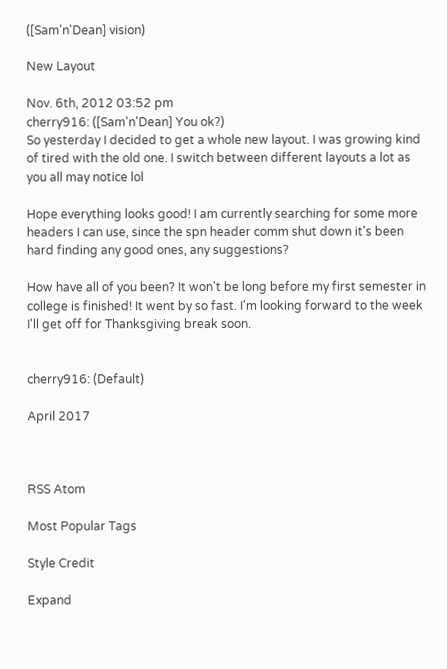([Sam'n'Dean] vision)

New Layout

Nov. 6th, 2012 03:52 pm
cherry916: ([Sam'n'Dean] You ok?)
So yesterday I decided to get a whole new layout. I was growing kind of tired with the old one. I switch between different layouts a lot as you all may notice lol

Hope everything looks good! I am currently searching for some more headers I can use, since the spn header comm shut down it's been hard finding any good ones, any suggestions?

How have all of you been? It won't be long before my first semester in college is finished! It went by so fast. I'm looking forward to the week I'll get off for Thanksgiving break soon.


cherry916: (Default)

April 2017



RSS Atom

Most Popular Tags

Style Credit

Expand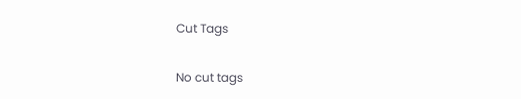Cut Tags

No cut tags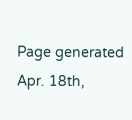Page generated Apr. 18th,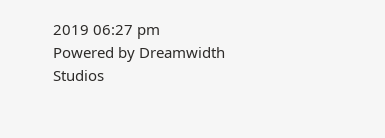2019 06:27 pm
Powered by Dreamwidth Studios